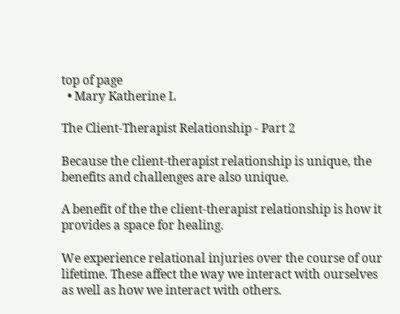top of page
  • Mary Katherine L

The Client-Therapist Relationship - Part 2

Because the client-therapist relationship is unique, the benefits and challenges are also unique.

A benefit of the the client-therapist relationship is how it provides a space for healing.

We experience relational injuries over the course of our lifetime. These affect the way we interact with ourselves as well as how we interact with others.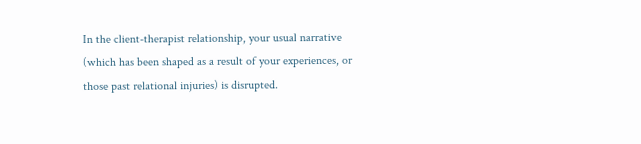In the client-therapist relationship, your usual narrative (which has been shaped as a result of your experiences, or those past relational injuries) is disrupted.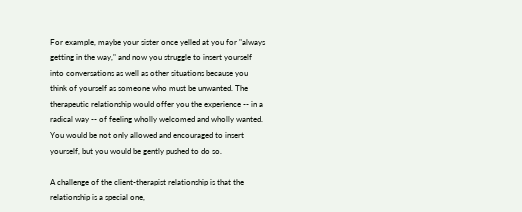For example, maybe your sister once yelled at you for "always getting in the way," and now you struggle to insert yourself into conversations as well as other situations because you think of yourself as someone who must be unwanted. The therapeutic relationship would offer you the experience -- in a radical way -- of feeling wholly welcomed and wholly wanted. You would be not only allowed and encouraged to insert yourself, but you would be gently pushed to do so.

A challenge of the client-therapist relationship is that the relationship is a special one,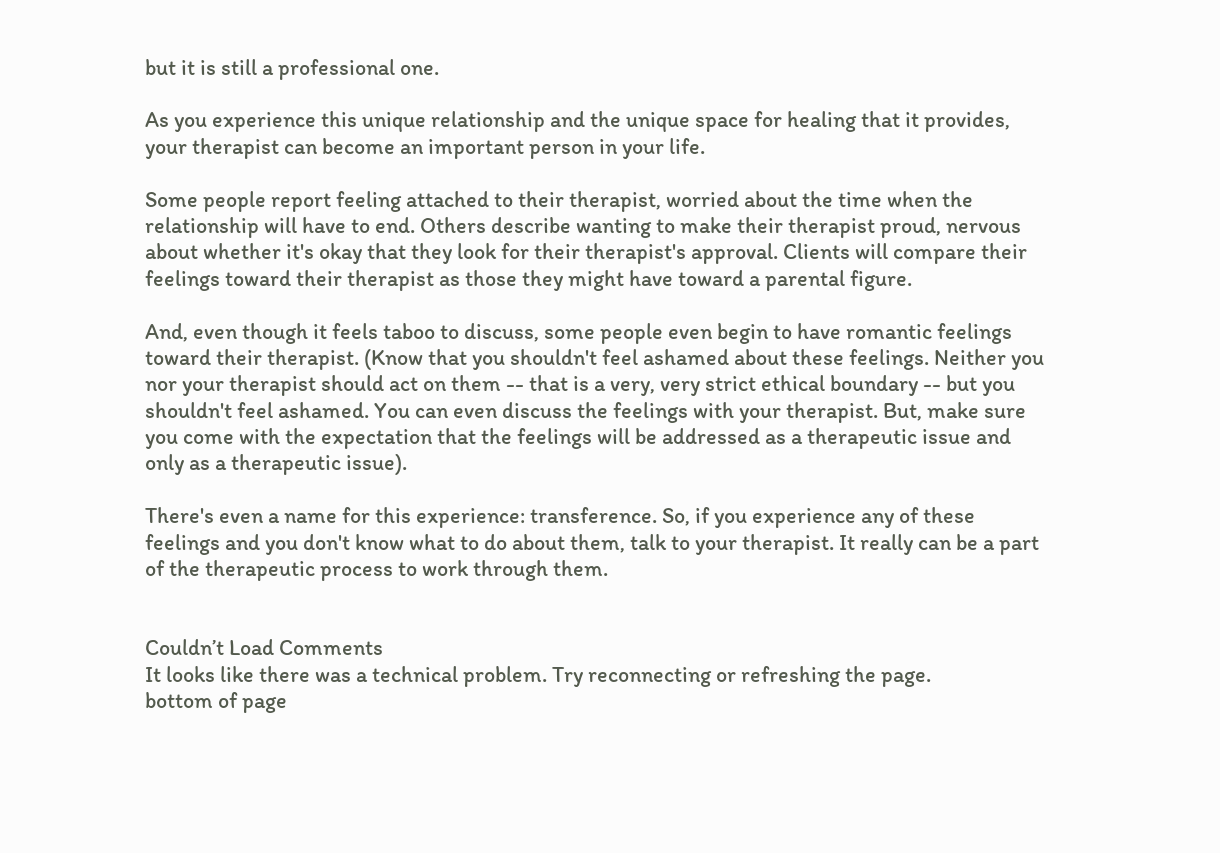but it is still a professional one.

As you experience this unique relationship and the unique space for healing that it provides, your therapist can become an important person in your life.

Some people report feeling attached to their therapist, worried about the time when the relationship will have to end. Others describe wanting to make their therapist proud, nervous about whether it's okay that they look for their therapist's approval. Clients will compare their feelings toward their therapist as those they might have toward a parental figure.

And, even though it feels taboo to discuss, some people even begin to have romantic feelings toward their therapist. (Know that you shouldn't feel ashamed about these feelings. Neither you nor your therapist should act on them -- that is a very, very strict ethical boundary -- but you shouldn't feel ashamed. You can even discuss the feelings with your therapist. But, make sure you come with the expectation that the feelings will be addressed as a therapeutic issue and only as a therapeutic issue).

There's even a name for this experience: transference. So, if you experience any of these feelings and you don't know what to do about them, talk to your therapist. It really can be a part of the therapeutic process to work through them.


Couldn’t Load Comments
It looks like there was a technical problem. Try reconnecting or refreshing the page.
bottom of page